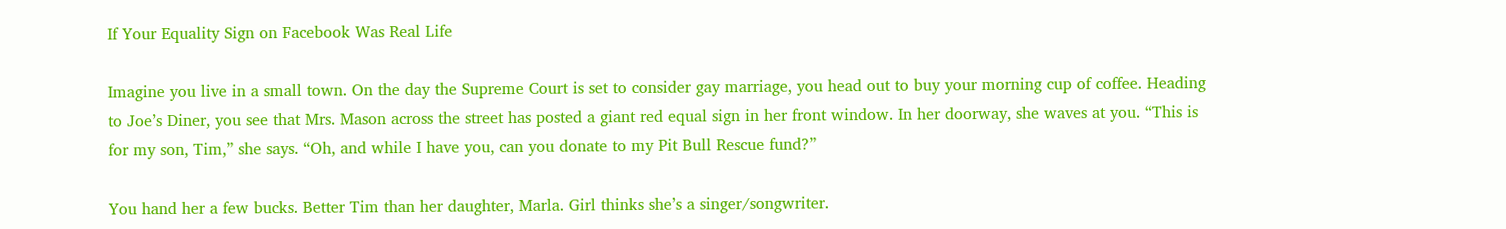If Your Equality Sign on Facebook Was Real Life

Imagine you live in a small town. On the day the Supreme Court is set to consider gay marriage, you head out to buy your morning cup of coffee. Heading to Joe’s Diner, you see that Mrs. Mason across the street has posted a giant red equal sign in her front window. In her doorway, she waves at you. “This is for my son, Tim,” she says. “Oh, and while I have you, can you donate to my Pit Bull Rescue fund?”

You hand her a few bucks. Better Tim than her daughter, Marla. Girl thinks she’s a singer/songwriter.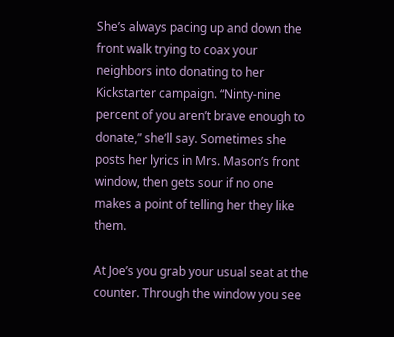She’s always pacing up and down the front walk trying to coax your neighbors into donating to her Kickstarter campaign. “Ninty-nine percent of you aren’t brave enough to donate,” she’ll say. Sometimes she posts her lyrics in Mrs. Mason’s front window, then gets sour if no one makes a point of telling her they like them.

At Joe’s you grab your usual seat at the counter. Through the window you see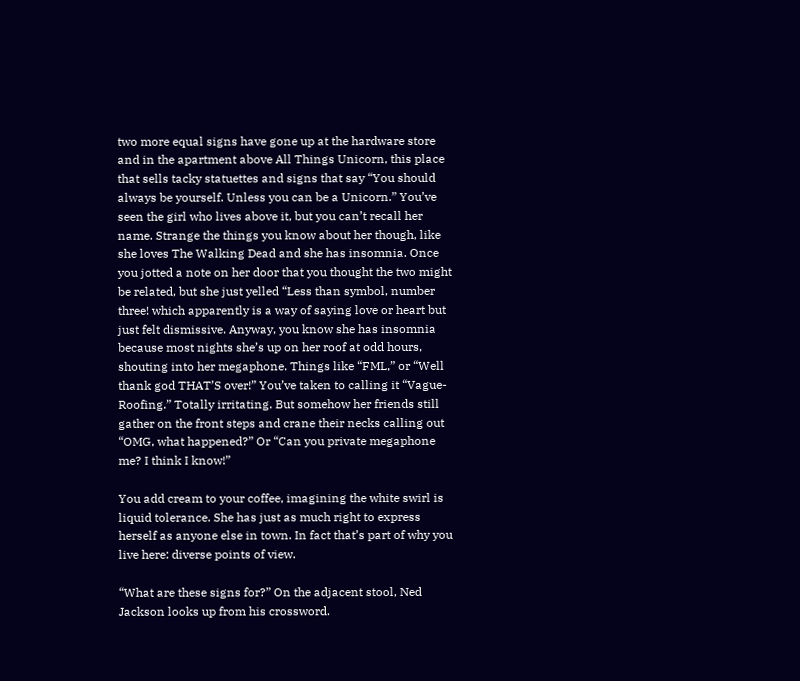two more equal signs have gone up at the hardware store and in the apartment above All Things Unicorn, this place that sells tacky statuettes and signs that say “You should always be yourself. Unless you can be a Unicorn.” You’ve seen the girl who lives above it, but you can’t recall her name. Strange the things you know about her though, like she loves The Walking Dead and she has insomnia. Once you jotted a note on her door that you thought the two might be related, but she just yelled “Less than symbol, number three! which apparently is a way of saying love or heart but just felt dismissive. Anyway, you know she has insomnia because most nights she’s up on her roof at odd hours, shouting into her megaphone. Things like “FML,” or “Well thank god THAT’S over!” You’ve taken to calling it “Vague-Roofing.” Totally irritating. But somehow her friends still gather on the front steps and crane their necks calling out “OMG, what happened?” Or “Can you private megaphone me? I think I know!”

You add cream to your coffee, imagining the white swirl is liquid tolerance. She has just as much right to express herself as anyone else in town. In fact that’s part of why you live here: diverse points of view.

“What are these signs for?” On the adjacent stool, Ned Jackson looks up from his crossword.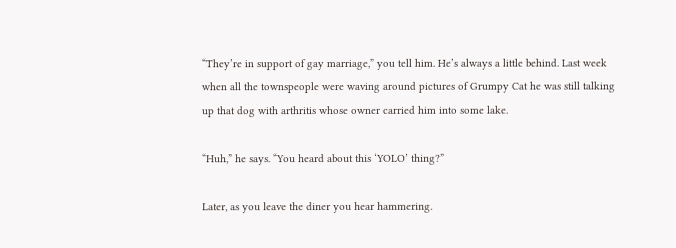“They’re in support of gay marriage,” you tell him. He’s always a little behind. Last week when all the townspeople were waving around pictures of Grumpy Cat he was still talking up that dog with arthritis whose owner carried him into some lake.

“Huh,” he says. “You heard about this ‘YOLO’ thing?”

Later, as you leave the diner you hear hammering.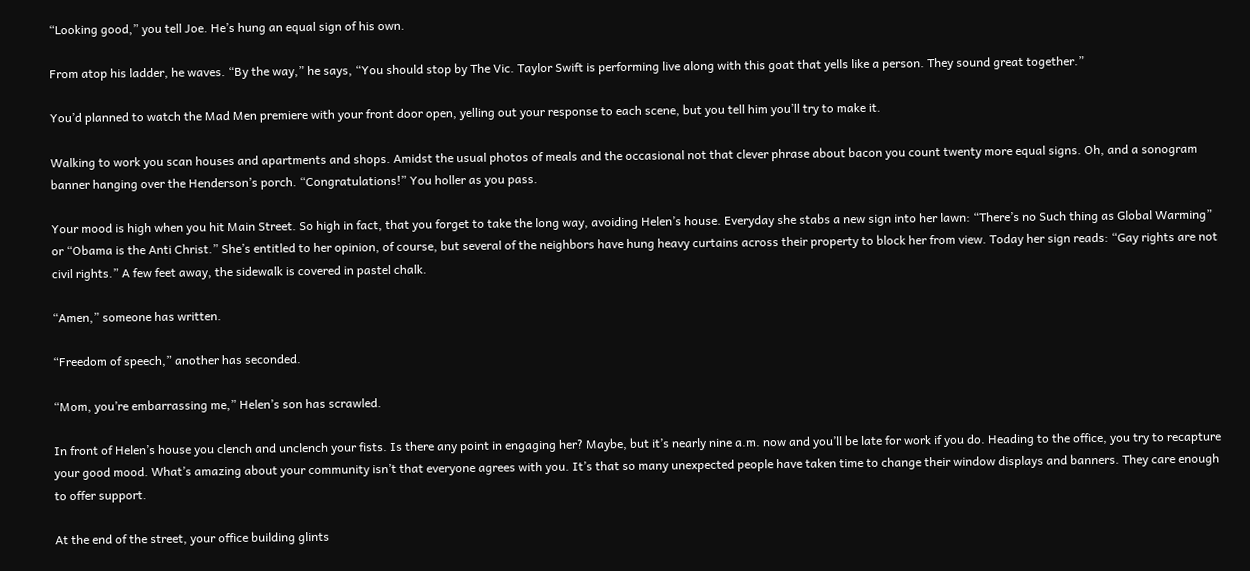“Looking good,” you tell Joe. He’s hung an equal sign of his own.

From atop his ladder, he waves. “By the way,” he says, “You should stop by The Vic. Taylor Swift is performing live along with this goat that yells like a person. They sound great together.”

You’d planned to watch the Mad Men premiere with your front door open, yelling out your response to each scene, but you tell him you’ll try to make it.

Walking to work you scan houses and apartments and shops. Amidst the usual photos of meals and the occasional not that clever phrase about bacon you count twenty more equal signs. Oh, and a sonogram banner hanging over the Henderson’s porch. “Congratulations!” You holler as you pass.

Your mood is high when you hit Main Street. So high in fact, that you forget to take the long way, avoiding Helen’s house. Everyday she stabs a new sign into her lawn: “There’s no Such thing as Global Warming” or “Obama is the Anti Christ.” She’s entitled to her opinion, of course, but several of the neighbors have hung heavy curtains across their property to block her from view. Today her sign reads: “Gay rights are not civil rights.” A few feet away, the sidewalk is covered in pastel chalk.

“Amen,” someone has written.

“Freedom of speech,” another has seconded.

“Mom, you’re embarrassing me,” Helen’s son has scrawled.

In front of Helen’s house you clench and unclench your fists. Is there any point in engaging her? Maybe, but it’s nearly nine a.m. now and you’ll be late for work if you do. Heading to the office, you try to recapture your good mood. What’s amazing about your community isn’t that everyone agrees with you. It’s that so many unexpected people have taken time to change their window displays and banners. They care enough to offer support.

At the end of the street, your office building glints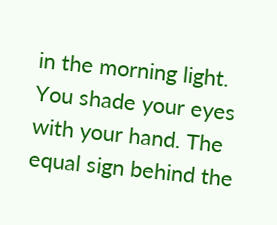in the morning light. You shade your eyes with your hand. The equal sign behind the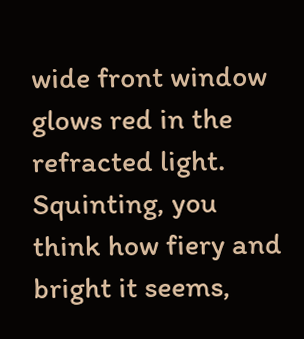wide front window glows red in the refracted light. Squinting, you think how fiery and bright it seems,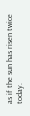as if the sun has risen twice today.